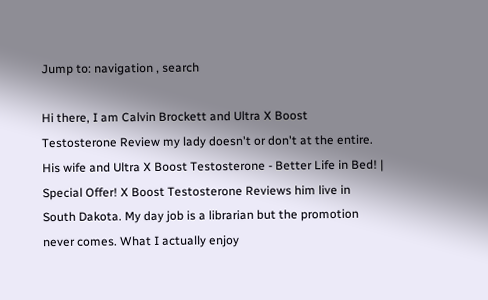Jump to: navigation , search

Hi there, I am Calvin Brockett and Ultra X Boost Testosterone Review my lady doesn't or don't at the entire. His wife and Ultra X Boost Testosterone - Better Life in Bed! | Special Offer! X Boost Testosterone Reviews him live in South Dakota. My day job is a librarian but the promotion never comes. What I actually enjoy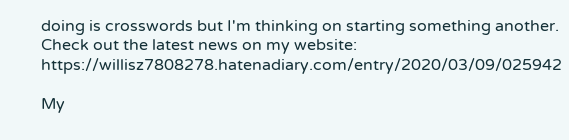doing is crosswords but I'm thinking on starting something another. Check out the latest news on my website: https://willisz7808278.hatenadiary.com/entry/2020/03/09/025942

My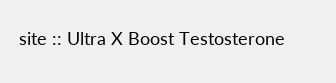site :: Ultra X Boost Testosterone